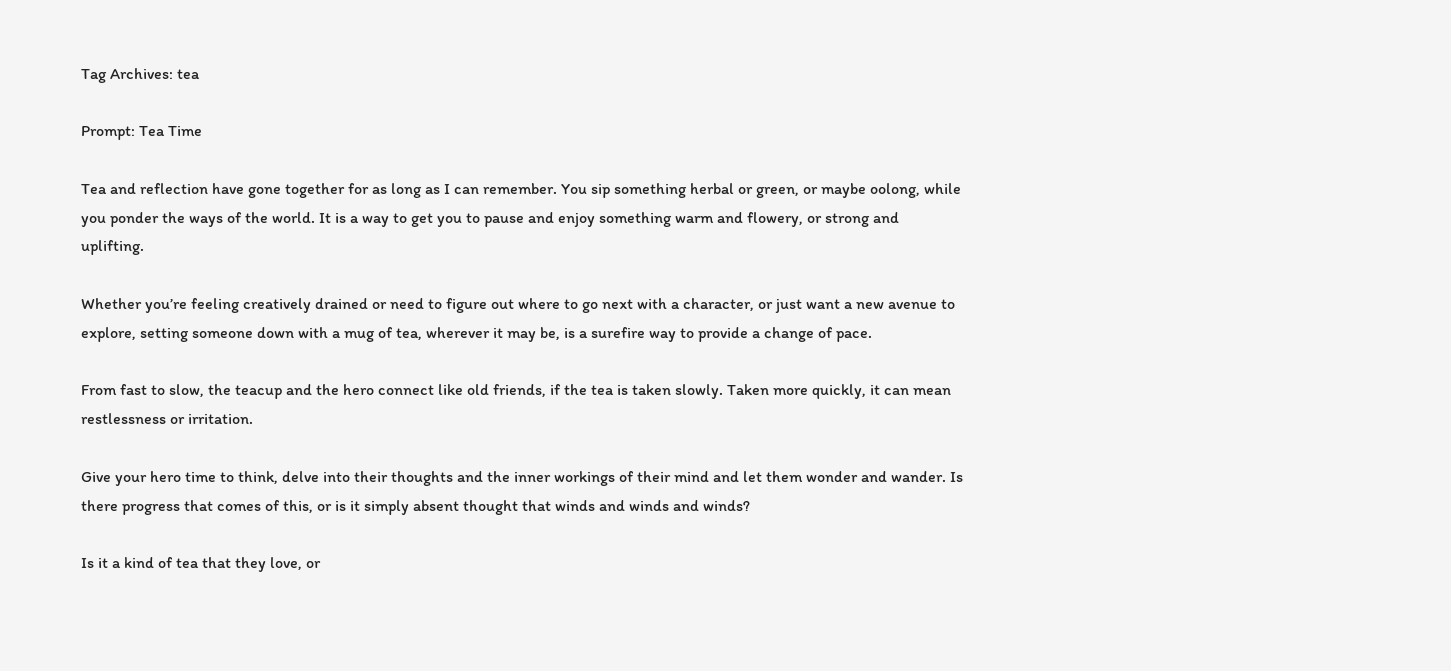Tag Archives: tea

Prompt: Tea Time

Tea and reflection have gone together for as long as I can remember. You sip something herbal or green, or maybe oolong, while you ponder the ways of the world. It is a way to get you to pause and enjoy something warm and flowery, or strong and uplifting.

Whether you’re feeling creatively drained or need to figure out where to go next with a character, or just want a new avenue to explore, setting someone down with a mug of tea, wherever it may be, is a surefire way to provide a change of pace.

From fast to slow, the teacup and the hero connect like old friends, if the tea is taken slowly. Taken more quickly, it can mean restlessness or irritation.

Give your hero time to think, delve into their thoughts and the inner workings of their mind and let them wonder and wander. Is there progress that comes of this, or is it simply absent thought that winds and winds and winds?

Is it a kind of tea that they love, or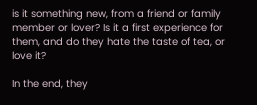is it something new, from a friend or family member or lover? Is it a first experience for them, and do they hate the taste of tea, or love it?

In the end, they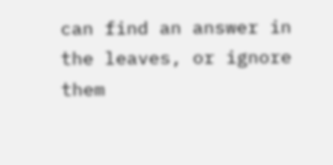can find an answer in the leaves, or ignore them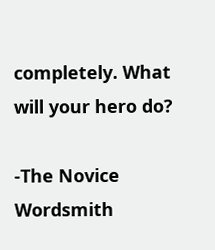completely. What will your hero do?

-The Novice Wordsmith